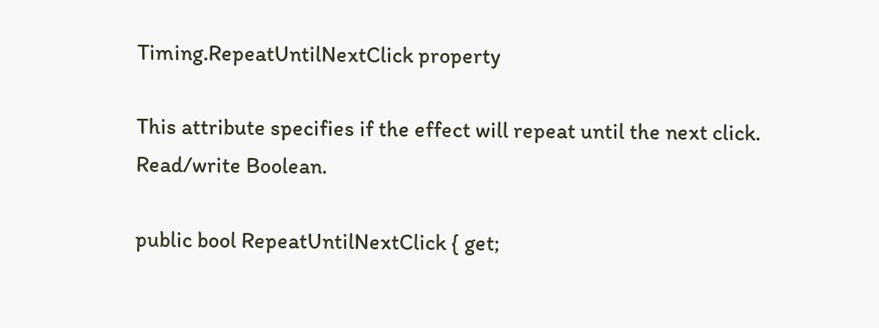Timing.RepeatUntilNextClick property

This attribute specifies if the effect will repeat until the next click. Read/write Boolean.

public bool RepeatUntilNextClick { get;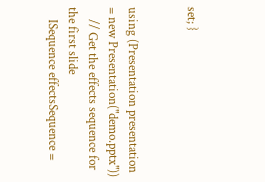set; }


using (Presentation presentation = new Presentation("demo.pptx"))
    // Get the effects sequence for the first slide
    ISequence effectsSequence =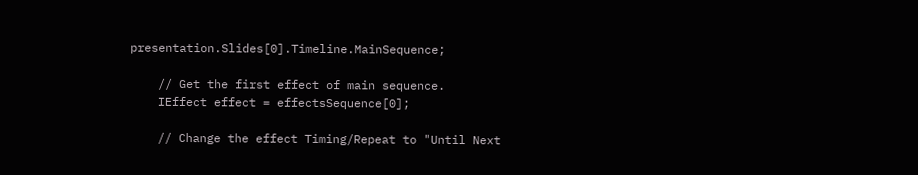presentation.Slides[0].Timeline.MainSequence;

    // Get the first effect of main sequence.
    IEffect effect = effectsSequence[0];

    // Change the effect Timing/Repeat to "Until Next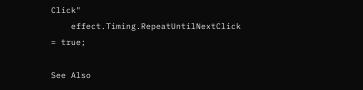Click"
    effect.Timing.RepeatUntilNextClick = true;

See Also